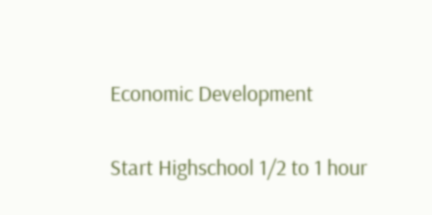Economic Development

Start Highschool 1/2 to 1 hour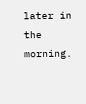later in the morning.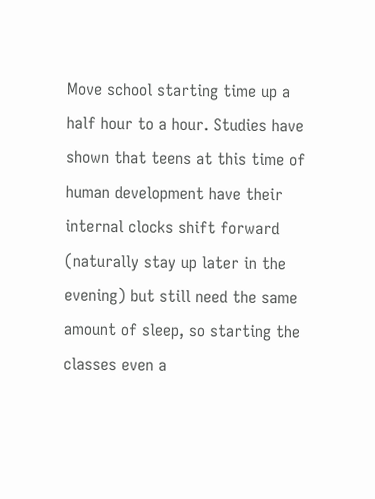Move school starting time up a half hour to a hour. Studies have shown that teens at this time of human development have their internal clocks shift forward (naturally stay up later in the evening) but still need the same amount of sleep, so starting the classes even a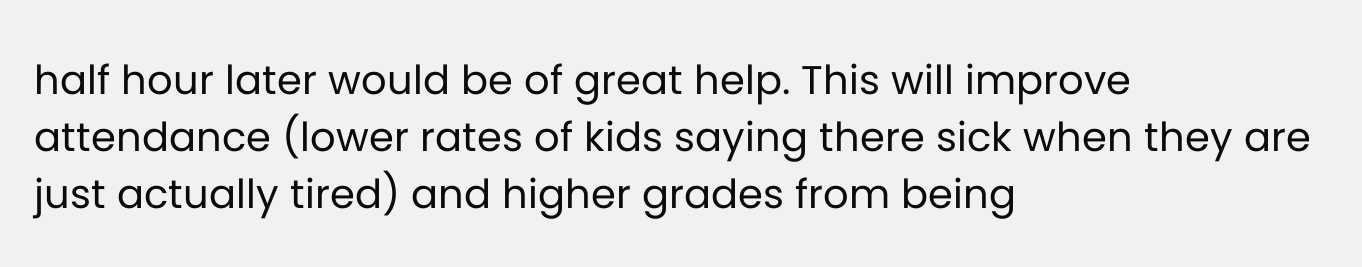half hour later would be of great help. This will improve attendance (lower rates of kids saying there sick when they are just actually tired) and higher grades from being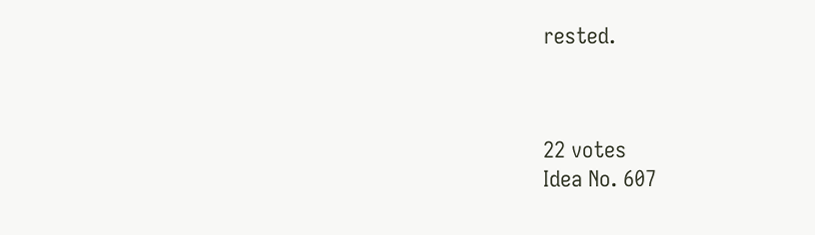rested.



22 votes
Idea No. 607